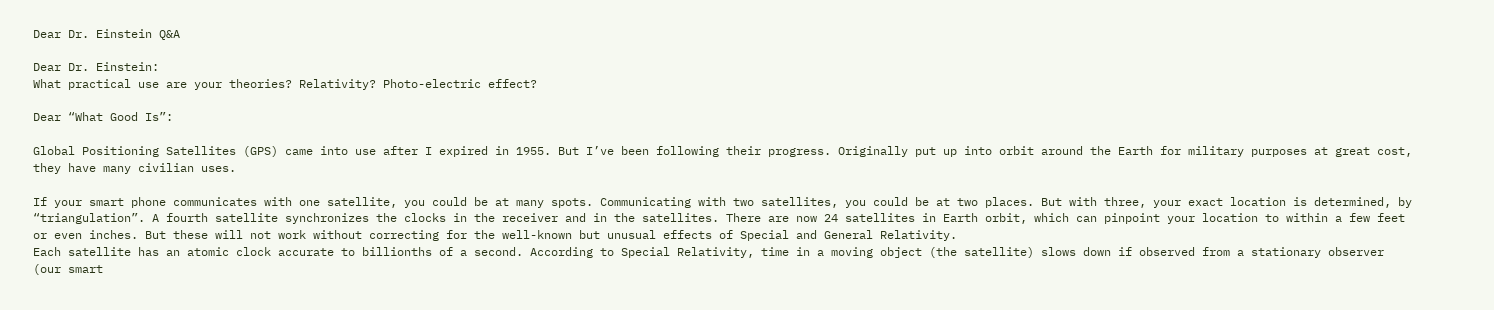Dear Dr. Einstein Q&A

Dear Dr. Einstein:
What practical use are your theories? Relativity? Photo-electric effect?

Dear “What Good Is”:

Global Positioning Satellites (GPS) came into use after I expired in 1955. But I’ve been following their progress. Originally put up into orbit around the Earth for military purposes at great cost, they have many civilian uses.

If your smart phone communicates with one satellite, you could be at many spots. Communicating with two satellites, you could be at two places. But with three, your exact location is determined, by “triangulation”. A fourth satellite synchronizes the clocks in the receiver and in the satellites. There are now 24 satellites in Earth orbit, which can pinpoint your location to within a few feet or even inches. But these will not work without correcting for the well-known but unusual effects of Special and General Relativity.
Each satellite has an atomic clock accurate to billionths of a second. According to Special Relativity, time in a moving object (the satellite) slows down if observed from a stationary observer (our smart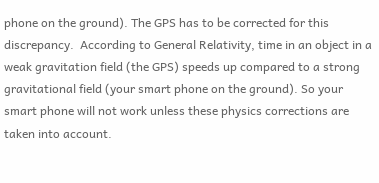phone on the ground). The GPS has to be corrected for this discrepancy.  According to General Relativity, time in an object in a weak gravitation field (the GPS) speeds up compared to a strong gravitational field (your smart phone on the ground). So your smart phone will not work unless these physics corrections are taken into account.